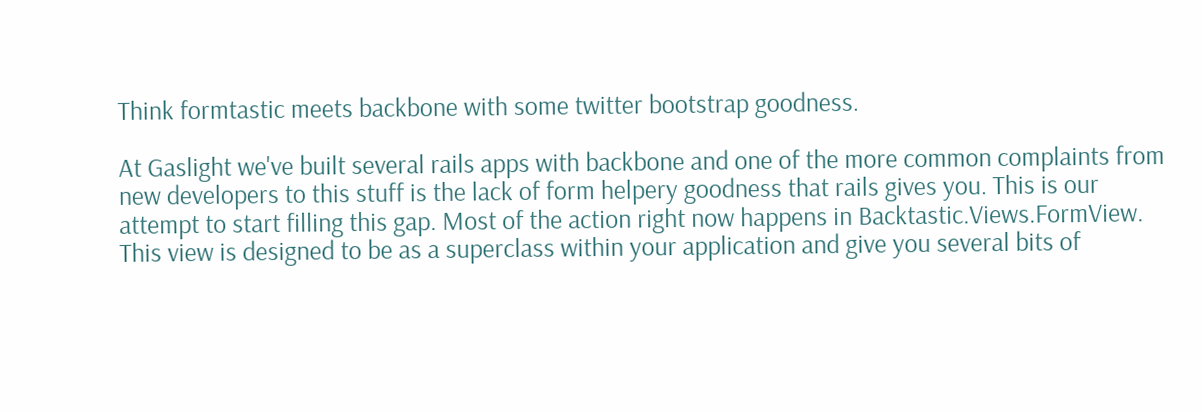Think formtastic meets backbone with some twitter bootstrap goodness.

At Gaslight we've built several rails apps with backbone and one of the more common complaints from new developers to this stuff is the lack of form helpery goodness that rails gives you. This is our attempt to start filling this gap. Most of the action right now happens in Backtastic.Views.FormView. This view is designed to be as a superclass within your application and give you several bits of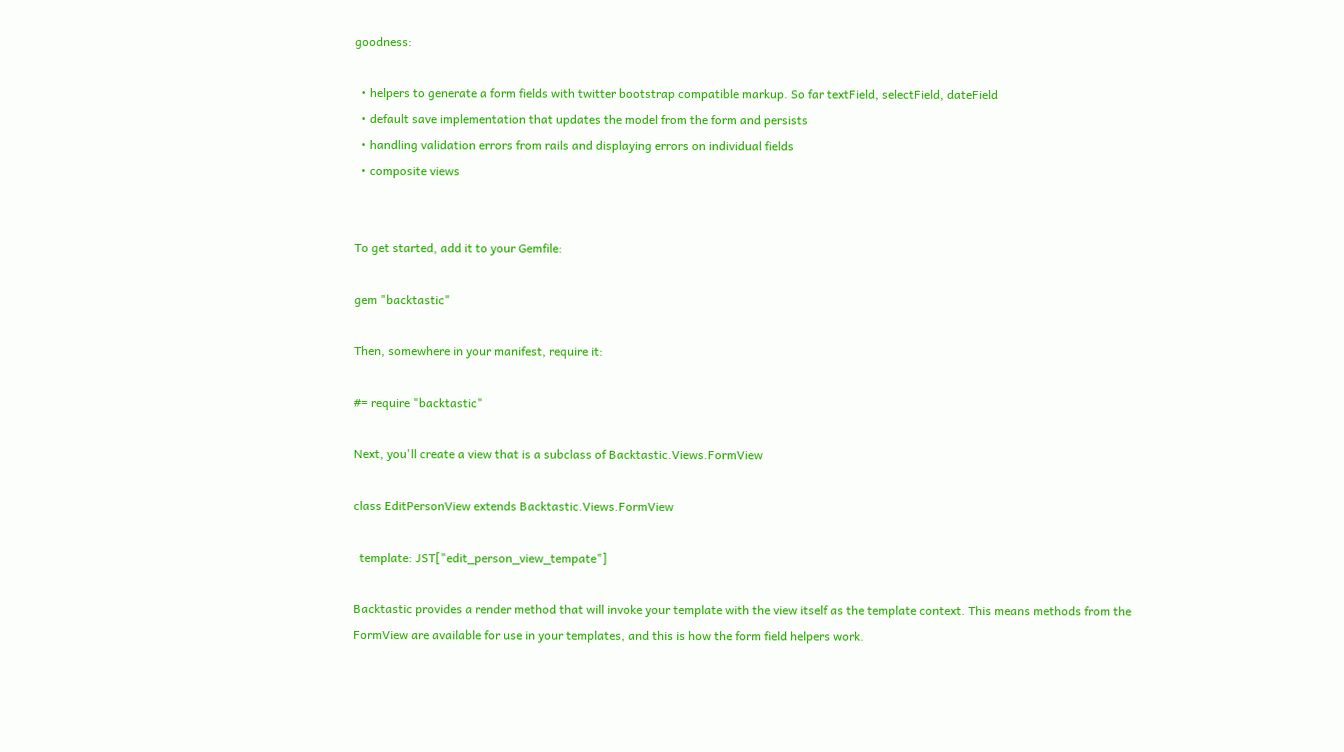goodness:

  • helpers to generate a form fields with twitter bootstrap compatible markup. So far textField, selectField, dateField
  • default save implementation that updates the model from the form and persists
  • handling validation errors from rails and displaying errors on individual fields
  • composite views


To get started, add it to your Gemfile:

gem "backtastic"

Then, somewhere in your manifest, require it:

#= require "backtastic"

Next, you'll create a view that is a subclass of Backtastic.Views.FormView

class EditPersonView extends Backtastic.Views.FormView

  template: JST["edit_person_view_tempate"]

Backtastic provides a render method that will invoke your template with the view itself as the template context. This means methods from the FormView are available for use in your templates, and this is how the form field helpers work.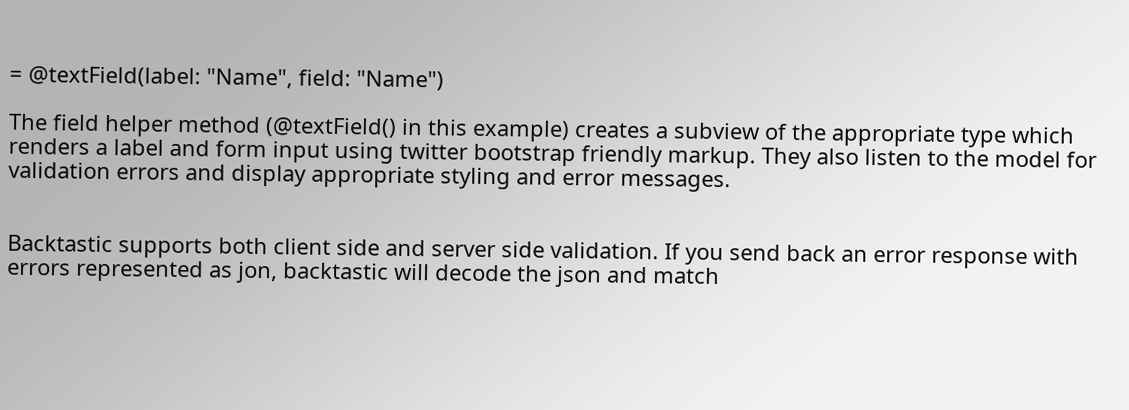= @textField(label: "Name", field: "Name")

The field helper method (@textField() in this example) creates a subview of the appropriate type which renders a label and form input using twitter bootstrap friendly markup. They also listen to the model for validation errors and display appropriate styling and error messages.


Backtastic supports both client side and server side validation. If you send back an error response with errors represented as jon, backtastic will decode the json and match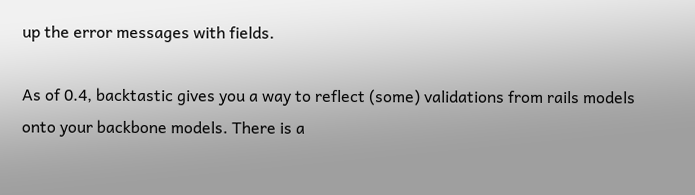up the error messages with fields.

As of 0.4, backtastic gives you a way to reflect (some) validations from rails models onto your backbone models. There is a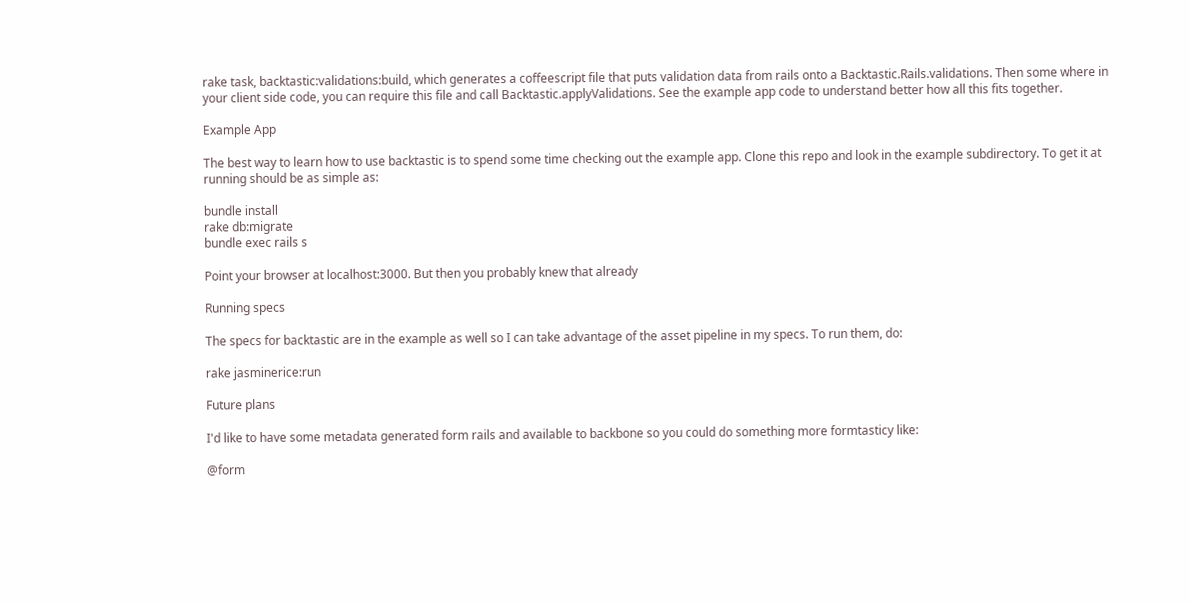rake task, backtastic:validations:build, which generates a coffeescript file that puts validation data from rails onto a Backtastic.Rails.validations. Then some where in your client side code, you can require this file and call Backtastic.applyValidations. See the example app code to understand better how all this fits together.

Example App

The best way to learn how to use backtastic is to spend some time checking out the example app. Clone this repo and look in the example subdirectory. To get it at running should be as simple as:

bundle install
rake db:migrate
bundle exec rails s

Point your browser at localhost:3000. But then you probably knew that already

Running specs

The specs for backtastic are in the example as well so I can take advantage of the asset pipeline in my specs. To run them, do:

rake jasminerice:run

Future plans

I'd like to have some metadata generated form rails and available to backbone so you could do something more formtasticy like:

@form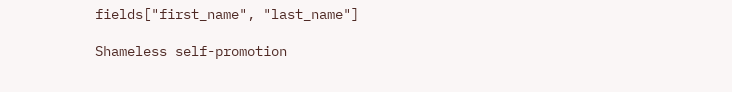fields["first_name", "last_name"]

Shameless self-promotion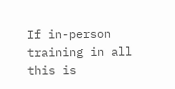If in-person training in all this is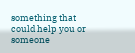something that could help you or someone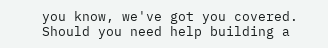you know, we've got you covered. Should you need help building a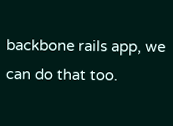backbone rails app, we can do that too.